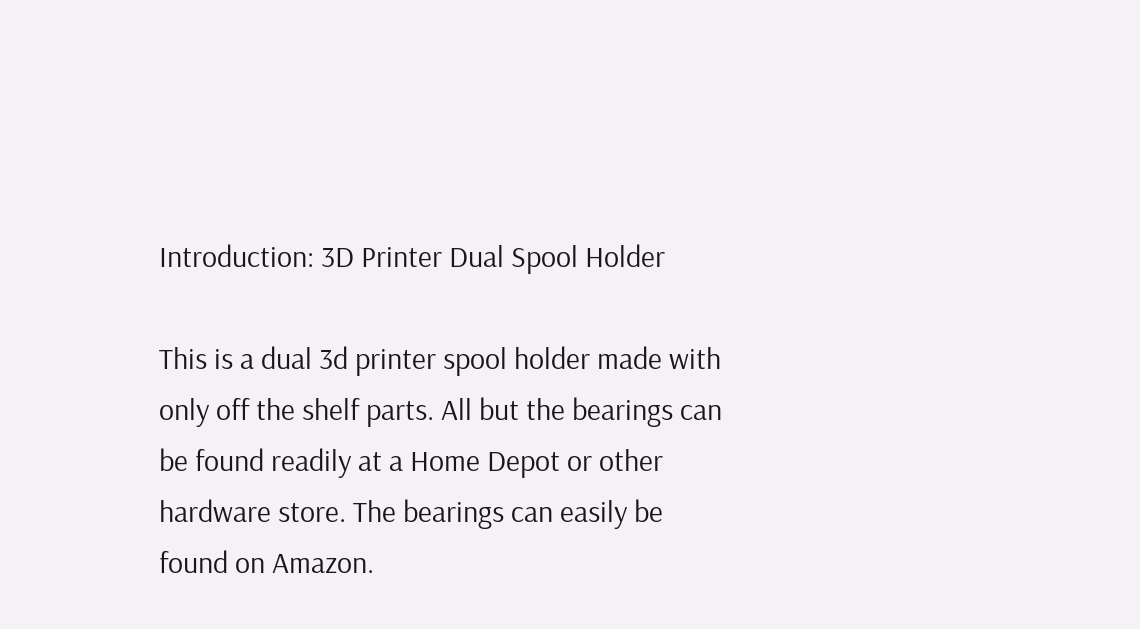Introduction: 3D Printer Dual Spool Holder

This is a dual 3d printer spool holder made with only off the shelf parts. All but the bearings can be found readily at a Home Depot or other hardware store. The bearings can easily be found on Amazon.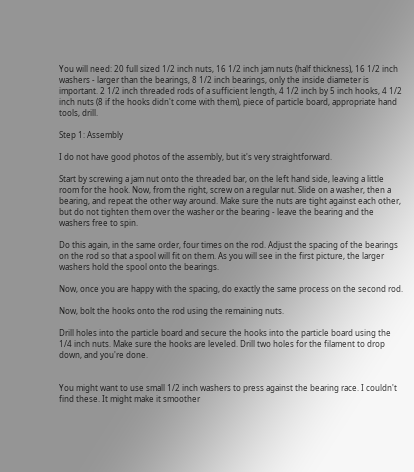You will need: 20 full sized 1/2 inch nuts, 16 1/2 inch jam nuts (half thickness), 16 1/2 inch washers - larger than the bearings, 8 1/2 inch bearings, only the inside diameter is important. 2 1/2 inch threaded rods of a sufficient length, 4 1/2 inch by 5 inch hooks, 4 1/2 inch nuts (8 if the hooks didn't come with them), piece of particle board, appropriate hand tools, drill.

Step 1: Assembly

I do not have good photos of the assembly, but it's very straightforward.

Start by screwing a jam nut onto the threaded bar, on the left hand side, leaving a little room for the hook. Now, from the right, screw on a regular nut. Slide on a washer, then a bearing, and repeat the other way around. Make sure the nuts are tight against each other, but do not tighten them over the washer or the bearing - leave the bearing and the washers free to spin.

Do this again, in the same order, four times on the rod. Adjust the spacing of the bearings on the rod so that a spool will fit on them. As you will see in the first picture, the larger washers hold the spool onto the bearings.

Now, once you are happy with the spacing, do exactly the same process on the second rod.

Now, bolt the hooks onto the rod using the remaining nuts.

Drill holes into the particle board and secure the hooks into the particle board using the 1/4 inch nuts. Make sure the hooks are leveled. Drill two holes for the filament to drop down, and you're done.


You might want to use small 1/2 inch washers to press against the bearing race. I couldn't find these. It might make it smoother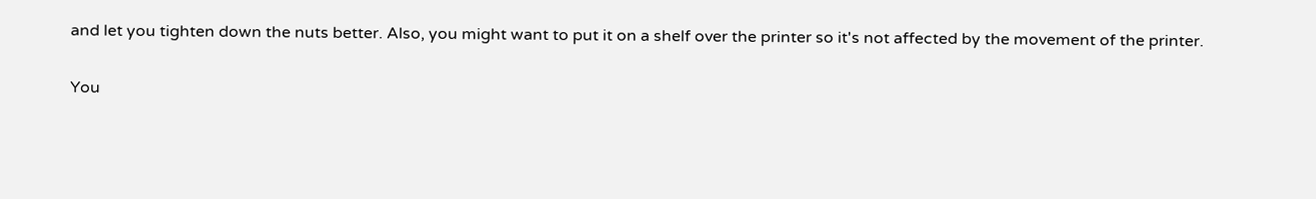and let you tighten down the nuts better. Also, you might want to put it on a shelf over the printer so it's not affected by the movement of the printer.

You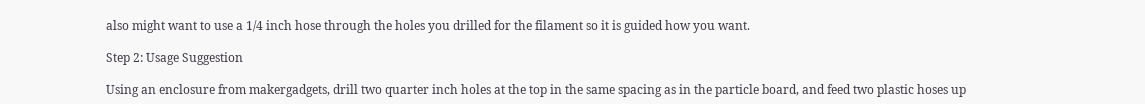also might want to use a 1/4 inch hose through the holes you drilled for the filament so it is guided how you want.

Step 2: Usage Suggestion

Using an enclosure from makergadgets, drill two quarter inch holes at the top in the same spacing as in the particle board, and feed two plastic hoses up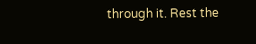through it. Rest the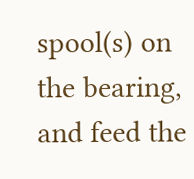spool(s) on the bearing, and feed the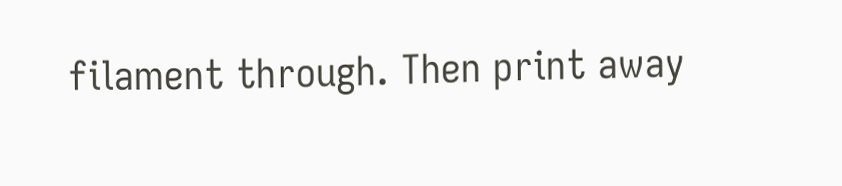filament through. Then print away